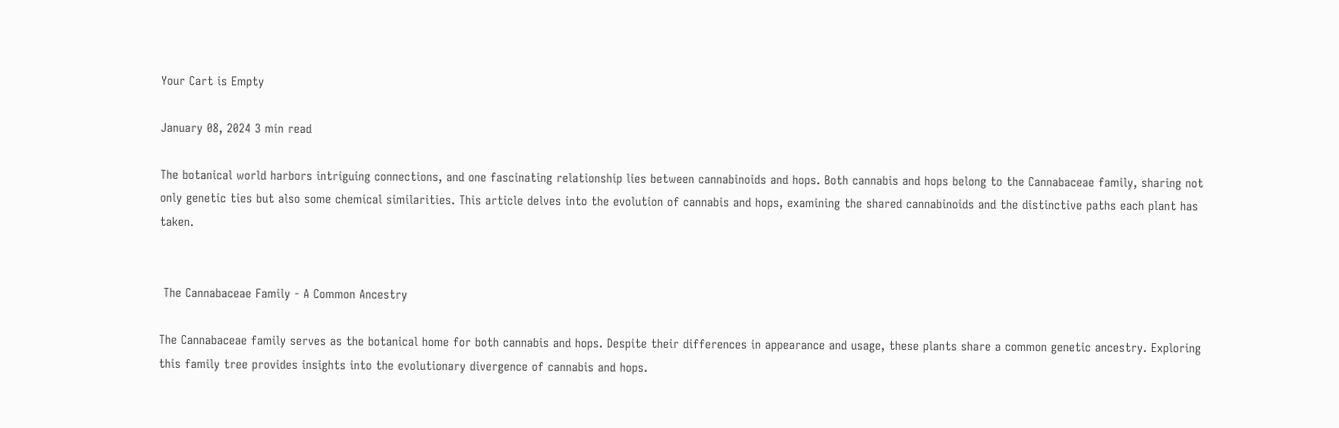Your Cart is Empty

January 08, 2024 3 min read

The botanical world harbors intriguing connections, and one fascinating relationship lies between cannabinoids and hops. Both cannabis and hops belong to the Cannabaceae family, sharing not only genetic ties but also some chemical similarities. This article delves into the evolution of cannabis and hops, examining the shared cannabinoids and the distinctive paths each plant has taken.


 The Cannabaceae Family - A Common Ancestry

The Cannabaceae family serves as the botanical home for both cannabis and hops. Despite their differences in appearance and usage, these plants share a common genetic ancestry. Exploring this family tree provides insights into the evolutionary divergence of cannabis and hops.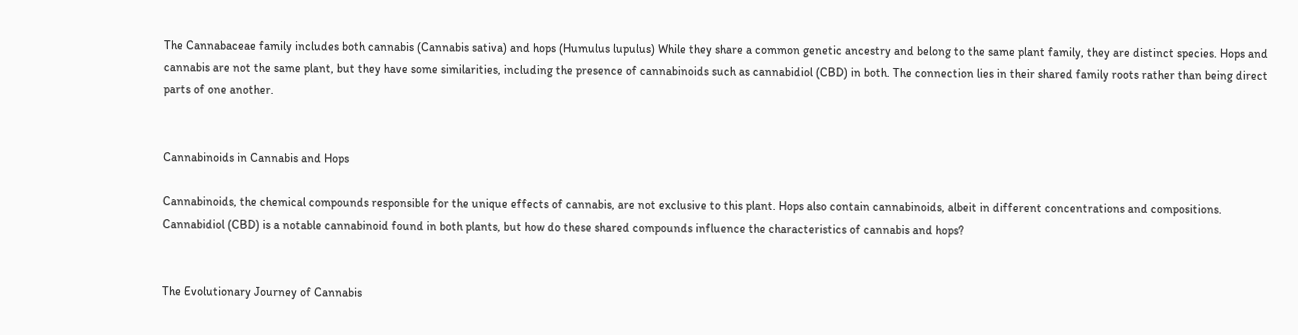The Cannabaceae family includes both cannabis (Cannabis sativa) and hops (Humulus lupulus) While they share a common genetic ancestry and belong to the same plant family, they are distinct species. Hops and cannabis are not the same plant, but they have some similarities, including the presence of cannabinoids such as cannabidiol (CBD) in both. The connection lies in their shared family roots rather than being direct parts of one another.


Cannabinoids in Cannabis and Hops

Cannabinoids, the chemical compounds responsible for the unique effects of cannabis, are not exclusive to this plant. Hops also contain cannabinoids, albeit in different concentrations and compositions. Cannabidiol (CBD) is a notable cannabinoid found in both plants, but how do these shared compounds influence the characteristics of cannabis and hops?


The Evolutionary Journey of Cannabis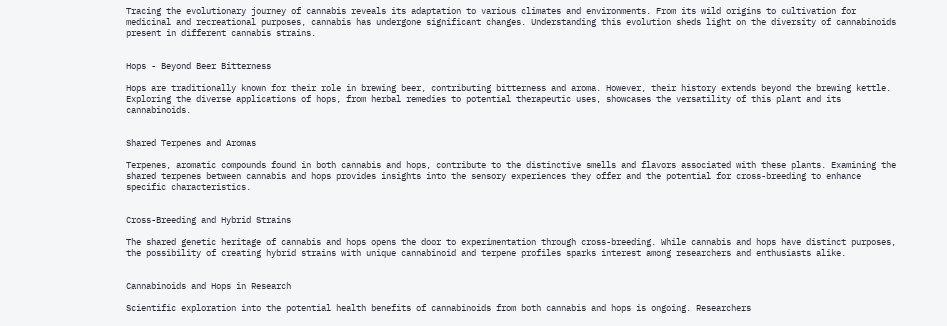Tracing the evolutionary journey of cannabis reveals its adaptation to various climates and environments. From its wild origins to cultivation for medicinal and recreational purposes, cannabis has undergone significant changes. Understanding this evolution sheds light on the diversity of cannabinoids present in different cannabis strains.


Hops - Beyond Beer Bitterness

Hops are traditionally known for their role in brewing beer, contributing bitterness and aroma. However, their history extends beyond the brewing kettle. Exploring the diverse applications of hops, from herbal remedies to potential therapeutic uses, showcases the versatility of this plant and its cannabinoids.


Shared Terpenes and Aromas

Terpenes, aromatic compounds found in both cannabis and hops, contribute to the distinctive smells and flavors associated with these plants. Examining the shared terpenes between cannabis and hops provides insights into the sensory experiences they offer and the potential for cross-breeding to enhance specific characteristics.


Cross-Breeding and Hybrid Strains

The shared genetic heritage of cannabis and hops opens the door to experimentation through cross-breeding. While cannabis and hops have distinct purposes, the possibility of creating hybrid strains with unique cannabinoid and terpene profiles sparks interest among researchers and enthusiasts alike.


Cannabinoids and Hops in Research

Scientific exploration into the potential health benefits of cannabinoids from both cannabis and hops is ongoing. Researchers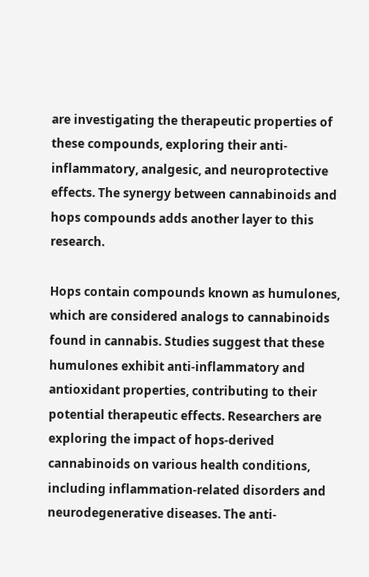are investigating the therapeutic properties of these compounds, exploring their anti-inflammatory, analgesic, and neuroprotective effects. The synergy between cannabinoids and hops compounds adds another layer to this research.

Hops contain compounds known as humulones, which are considered analogs to cannabinoids found in cannabis. Studies suggest that these humulones exhibit anti-inflammatory and antioxidant properties, contributing to their potential therapeutic effects. Researchers are exploring the impact of hops-derived cannabinoids on various health conditions, including inflammation-related disorders and neurodegenerative diseases. The anti-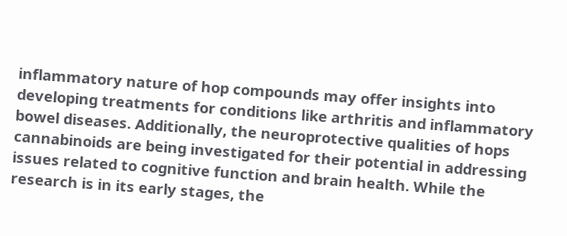inflammatory nature of hop compounds may offer insights into developing treatments for conditions like arthritis and inflammatory bowel diseases. Additionally, the neuroprotective qualities of hops cannabinoids are being investigated for their potential in addressing issues related to cognitive function and brain health. While the research is in its early stages, the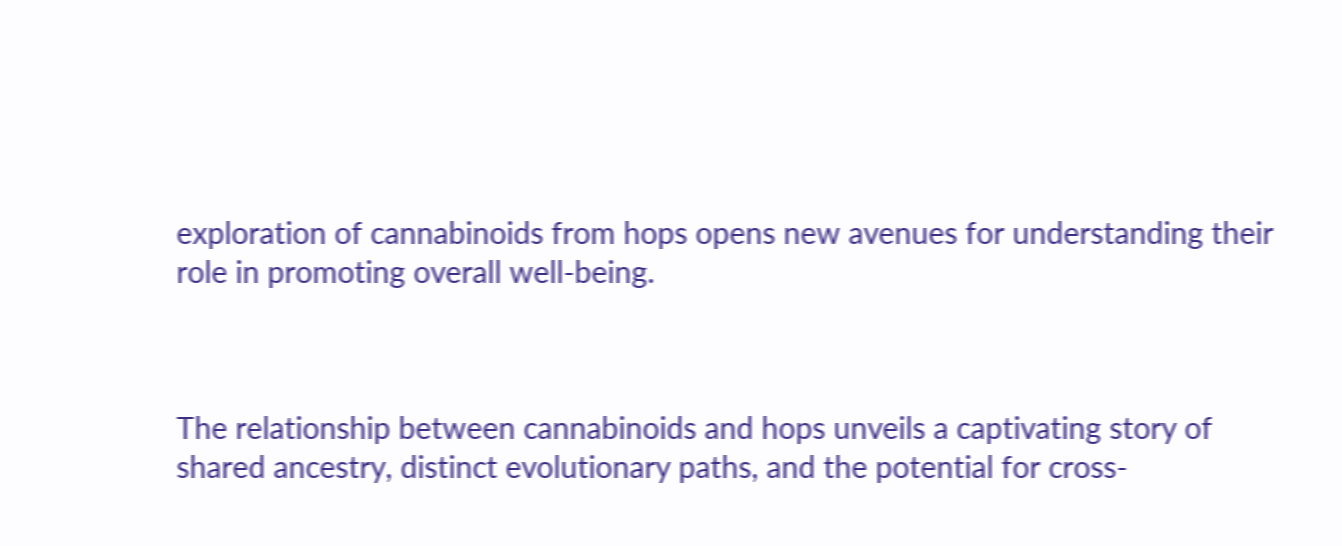exploration of cannabinoids from hops opens new avenues for understanding their role in promoting overall well-being.



The relationship between cannabinoids and hops unveils a captivating story of shared ancestry, distinct evolutionary paths, and the potential for cross-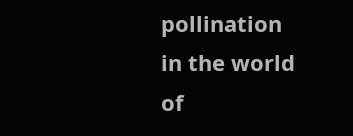pollination in the world of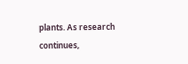plants. As research continues,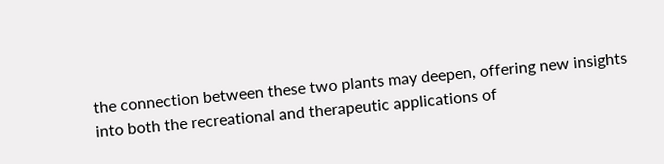the connection between these two plants may deepen, offering new insights into both the recreational and therapeutic applications of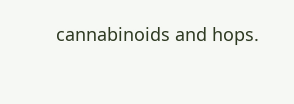cannabinoids and hops.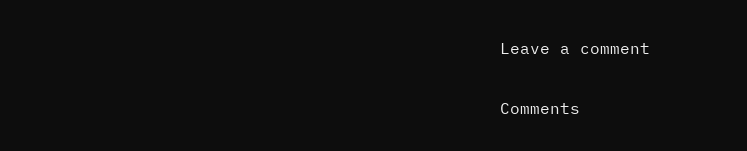Leave a comment

Comments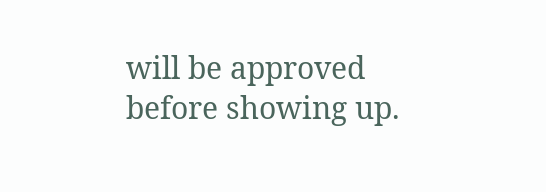will be approved before showing up.